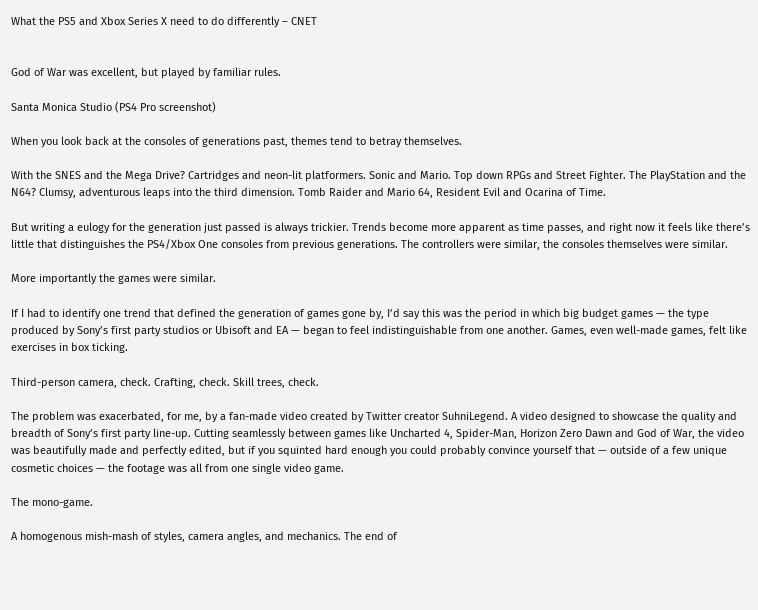What the PS5 and Xbox Series X need to do differently – CNET


God of War was excellent, but played by familiar rules.

Santa Monica Studio (PS4 Pro screenshot)

When you look back at the consoles of generations past, themes tend to betray themselves.

With the SNES and the Mega Drive? Cartridges and neon-lit platformers. Sonic and Mario. Top down RPGs and Street Fighter. The PlayStation and the N64? Clumsy, adventurous leaps into the third dimension. Tomb Raider and Mario 64, Resident Evil and Ocarina of Time.

But writing a eulogy for the generation just passed is always trickier. Trends become more apparent as time passes, and right now it feels like there’s little that distinguishes the PS4/Xbox One consoles from previous generations. The controllers were similar, the consoles themselves were similar.

More importantly the games were similar.

If I had to identify one trend that defined the generation of games gone by, I’d say this was the period in which big budget games — the type produced by Sony’s first party studios or Ubisoft and EA — began to feel indistinguishable from one another. Games, even well-made games, felt like exercises in box ticking.

Third-person camera, check. Crafting, check. Skill trees, check.

The problem was exacerbated, for me, by a fan-made video created by Twitter creator SuhniLegend. A video designed to showcase the quality and breadth of Sony’s first party line-up. Cutting seamlessly between games like Uncharted 4, Spider-Man, Horizon Zero Dawn and God of War, the video was beautifully made and perfectly edited, but if you squinted hard enough you could probably convince yourself that — outside of a few unique cosmetic choices — the footage was all from one single video game.

The mono-game.

A homogenous mish-mash of styles, camera angles, and mechanics. The end of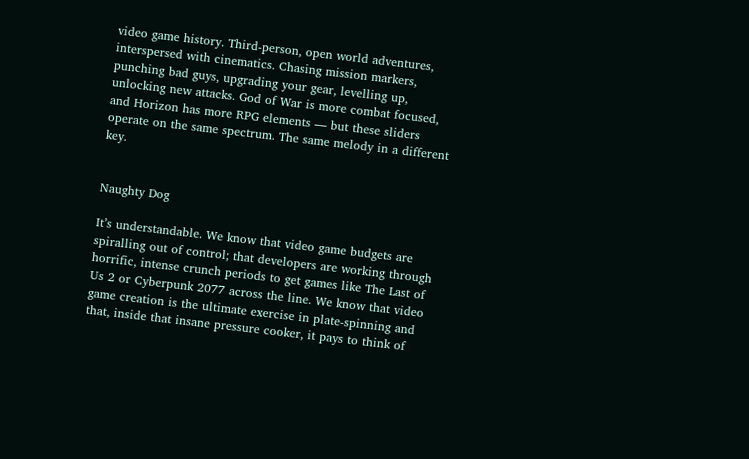video game history. Third-person, open world adventures, interspersed with cinematics. Chasing mission markers, punching bad guys, upgrading your gear, levelling up, unlocking new attacks. God of War is more combat focused, and Horizon has more RPG elements — but these sliders operate on the same spectrum. The same melody in a different key.


Naughty Dog

It’s understandable. We know that video game budgets are spiralling out of control; that developers are working through horrific, intense crunch periods to get games like The Last of Us 2 or Cyberpunk 2077 across the line. We know that video game creation is the ultimate exercise in plate-spinning and that, inside that insane pressure cooker, it pays to think of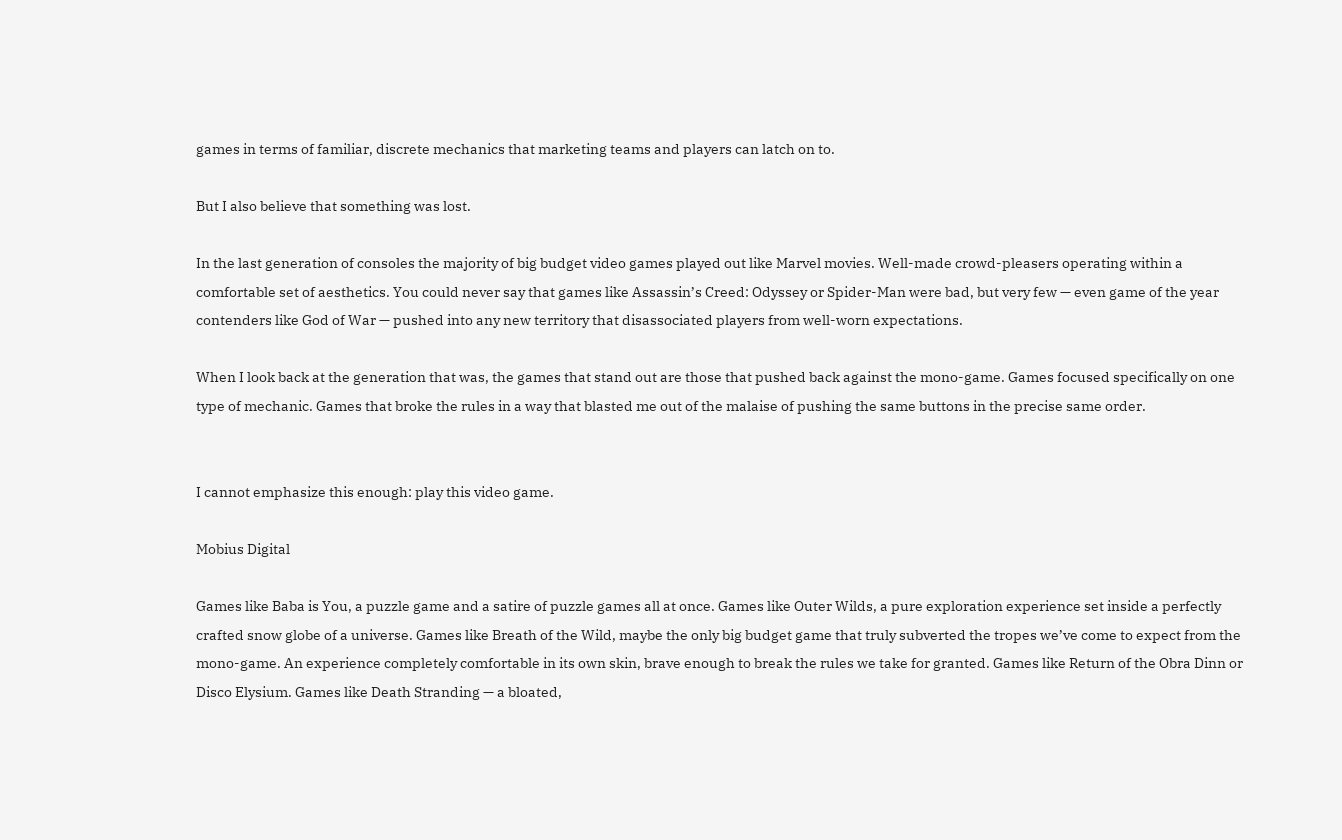games in terms of familiar, discrete mechanics that marketing teams and players can latch on to.

But I also believe that something was lost.

In the last generation of consoles the majority of big budget video games played out like Marvel movies. Well-made crowd-pleasers operating within a comfortable set of aesthetics. You could never say that games like Assassin’s Creed: Odyssey or Spider-Man were bad, but very few — even game of the year contenders like God of War — pushed into any new territory that disassociated players from well-worn expectations.

When I look back at the generation that was, the games that stand out are those that pushed back against the mono-game. Games focused specifically on one type of mechanic. Games that broke the rules in a way that blasted me out of the malaise of pushing the same buttons in the precise same order.


I cannot emphasize this enough: play this video game.

Mobius Digital

Games like Baba is You, a puzzle game and a satire of puzzle games all at once. Games like Outer Wilds, a pure exploration experience set inside a perfectly crafted snow globe of a universe. Games like Breath of the Wild, maybe the only big budget game that truly subverted the tropes we’ve come to expect from the mono-game. An experience completely comfortable in its own skin, brave enough to break the rules we take for granted. Games like Return of the Obra Dinn or Disco Elysium. Games like Death Stranding — a bloated,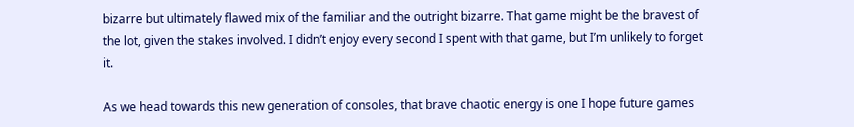bizarre but ultimately flawed mix of the familiar and the outright bizarre. That game might be the bravest of the lot, given the stakes involved. I didn’t enjoy every second I spent with that game, but I’m unlikely to forget it.

As we head towards this new generation of consoles, that brave chaotic energy is one I hope future games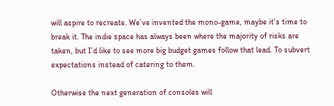will aspire to recreate. We’ve invented the mono-game, maybe it’s time to break it. The indie space has always been where the majority of risks are taken, but I’d like to see more big budget games follow that lead. To subvert expectations instead of catering to them.

Otherwise the next generation of consoles will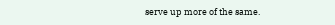serve up more of the same.